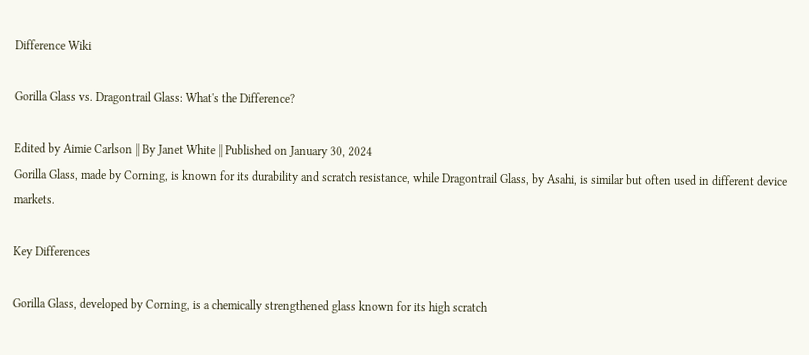Difference Wiki

Gorilla Glass vs. Dragontrail Glass: What's the Difference?

Edited by Aimie Carlson || By Janet White || Published on January 30, 2024
Gorilla Glass, made by Corning, is known for its durability and scratch resistance, while Dragontrail Glass, by Asahi, is similar but often used in different device markets.

Key Differences

Gorilla Glass, developed by Corning, is a chemically strengthened glass known for its high scratch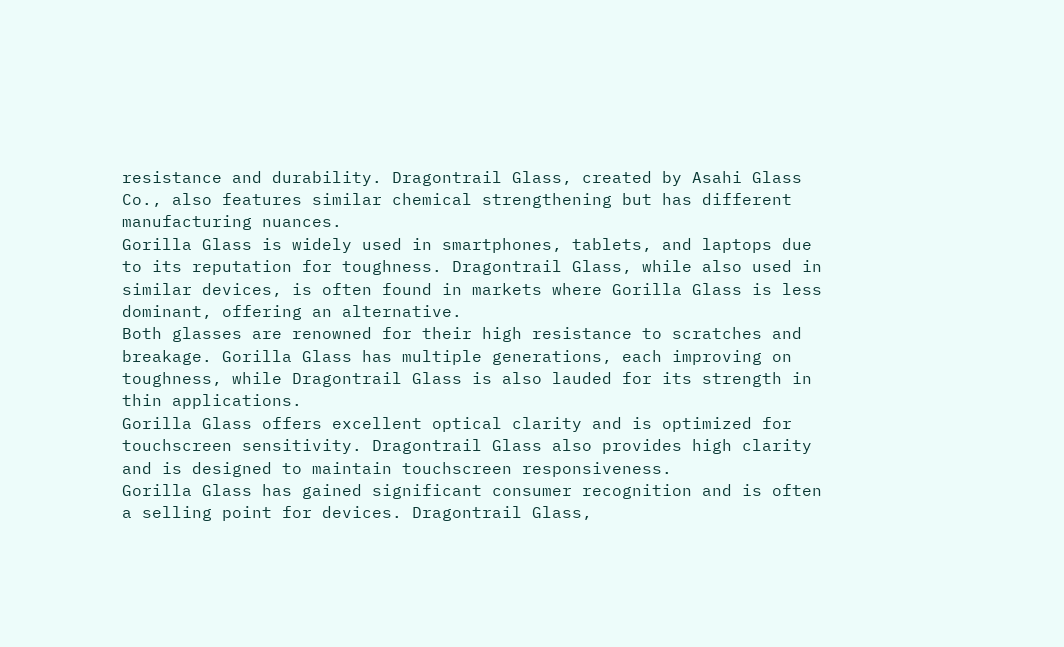resistance and durability. Dragontrail Glass, created by Asahi Glass Co., also features similar chemical strengthening but has different manufacturing nuances.
Gorilla Glass is widely used in smartphones, tablets, and laptops due to its reputation for toughness. Dragontrail Glass, while also used in similar devices, is often found in markets where Gorilla Glass is less dominant, offering an alternative.
Both glasses are renowned for their high resistance to scratches and breakage. Gorilla Glass has multiple generations, each improving on toughness, while Dragontrail Glass is also lauded for its strength in thin applications.
Gorilla Glass offers excellent optical clarity and is optimized for touchscreen sensitivity. Dragontrail Glass also provides high clarity and is designed to maintain touchscreen responsiveness.
Gorilla Glass has gained significant consumer recognition and is often a selling point for devices. Dragontrail Glass,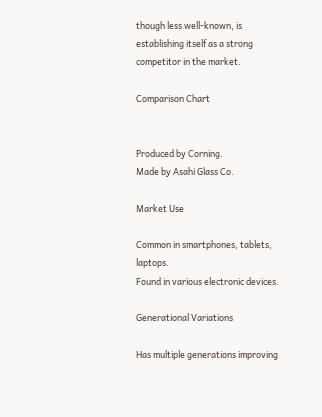though less well-known, is establishing itself as a strong competitor in the market.

Comparison Chart


Produced by Corning.
Made by Asahi Glass Co.

Market Use

Common in smartphones, tablets, laptops.
Found in various electronic devices.

Generational Variations

Has multiple generations improving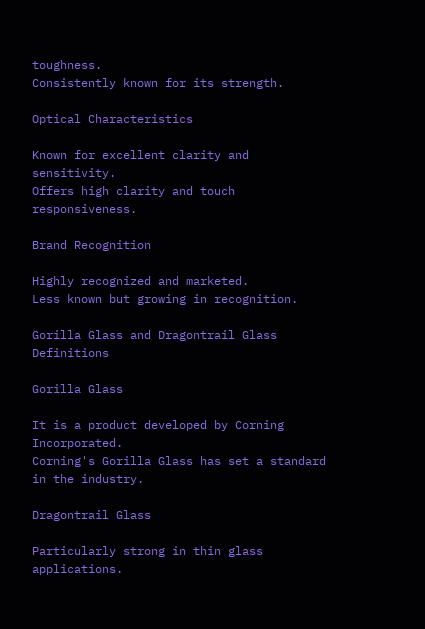toughness.
Consistently known for its strength.

Optical Characteristics

Known for excellent clarity and sensitivity.
Offers high clarity and touch responsiveness.

Brand Recognition

Highly recognized and marketed.
Less known but growing in recognition.

Gorilla Glass and Dragontrail Glass Definitions

Gorilla Glass

It is a product developed by Corning Incorporated.
Corning's Gorilla Glass has set a standard in the industry.

Dragontrail Glass

Particularly strong in thin glass applications.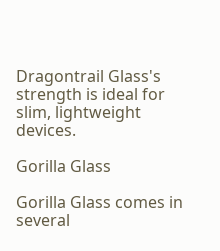Dragontrail Glass's strength is ideal for slim, lightweight devices.

Gorilla Glass

Gorilla Glass comes in several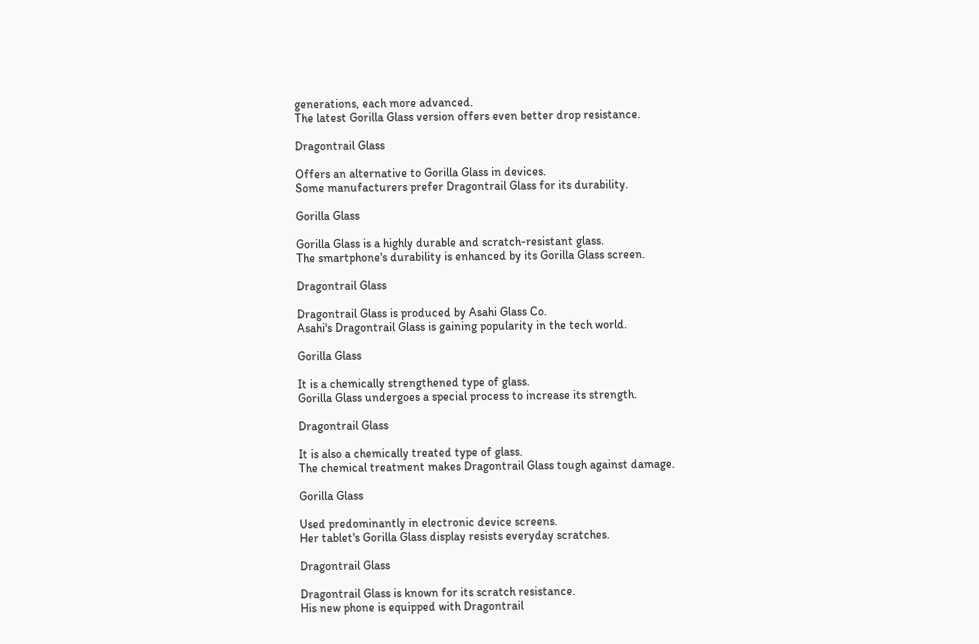generations, each more advanced.
The latest Gorilla Glass version offers even better drop resistance.

Dragontrail Glass

Offers an alternative to Gorilla Glass in devices.
Some manufacturers prefer Dragontrail Glass for its durability.

Gorilla Glass

Gorilla Glass is a highly durable and scratch-resistant glass.
The smartphone's durability is enhanced by its Gorilla Glass screen.

Dragontrail Glass

Dragontrail Glass is produced by Asahi Glass Co.
Asahi's Dragontrail Glass is gaining popularity in the tech world.

Gorilla Glass

It is a chemically strengthened type of glass.
Gorilla Glass undergoes a special process to increase its strength.

Dragontrail Glass

It is also a chemically treated type of glass.
The chemical treatment makes Dragontrail Glass tough against damage.

Gorilla Glass

Used predominantly in electronic device screens.
Her tablet's Gorilla Glass display resists everyday scratches.

Dragontrail Glass

Dragontrail Glass is known for its scratch resistance.
His new phone is equipped with Dragontrail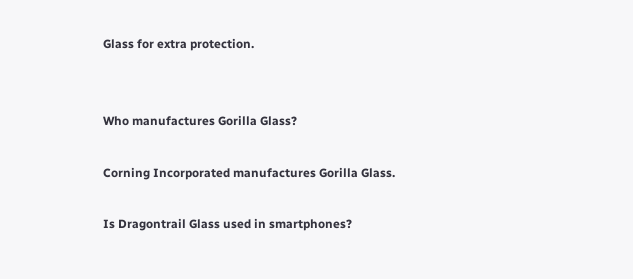Glass for extra protection.


Who manufactures Gorilla Glass?

Corning Incorporated manufactures Gorilla Glass.

Is Dragontrail Glass used in smartphones?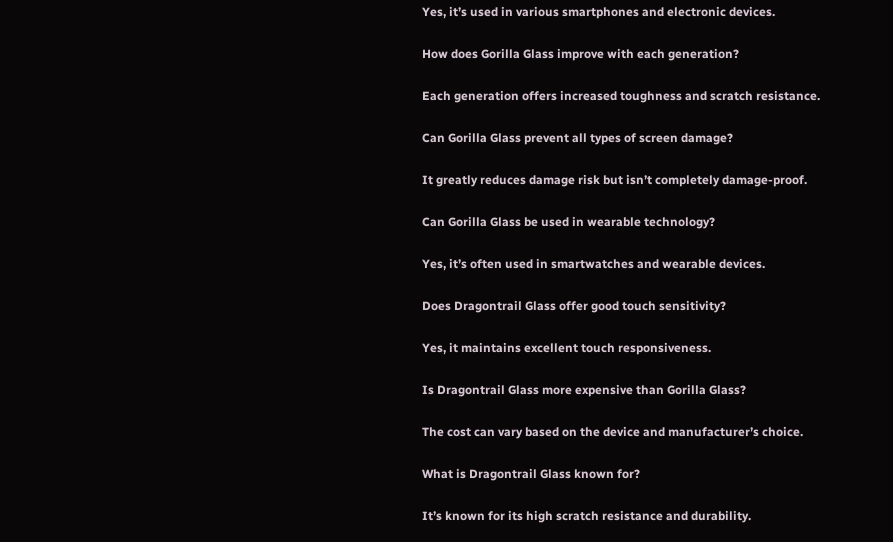Yes, it’s used in various smartphones and electronic devices.

How does Gorilla Glass improve with each generation?

Each generation offers increased toughness and scratch resistance.

Can Gorilla Glass prevent all types of screen damage?

It greatly reduces damage risk but isn’t completely damage-proof.

Can Gorilla Glass be used in wearable technology?

Yes, it’s often used in smartwatches and wearable devices.

Does Dragontrail Glass offer good touch sensitivity?

Yes, it maintains excellent touch responsiveness.

Is Dragontrail Glass more expensive than Gorilla Glass?

The cost can vary based on the device and manufacturer’s choice.

What is Dragontrail Glass known for?

It’s known for its high scratch resistance and durability.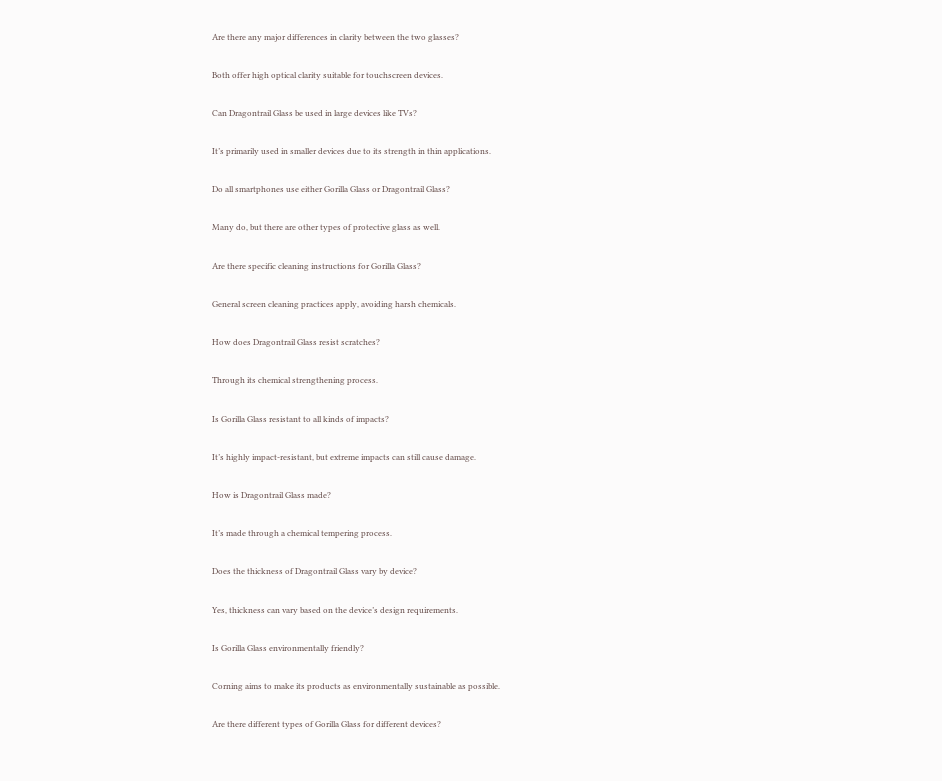Are there any major differences in clarity between the two glasses?

Both offer high optical clarity suitable for touchscreen devices.

Can Dragontrail Glass be used in large devices like TVs?

It’s primarily used in smaller devices due to its strength in thin applications.

Do all smartphones use either Gorilla Glass or Dragontrail Glass?

Many do, but there are other types of protective glass as well.

Are there specific cleaning instructions for Gorilla Glass?

General screen cleaning practices apply, avoiding harsh chemicals.

How does Dragontrail Glass resist scratches?

Through its chemical strengthening process.

Is Gorilla Glass resistant to all kinds of impacts?

It’s highly impact-resistant, but extreme impacts can still cause damage.

How is Dragontrail Glass made?

It’s made through a chemical tempering process.

Does the thickness of Dragontrail Glass vary by device?

Yes, thickness can vary based on the device’s design requirements.

Is Gorilla Glass environmentally friendly?

Corning aims to make its products as environmentally sustainable as possible.

Are there different types of Gorilla Glass for different devices?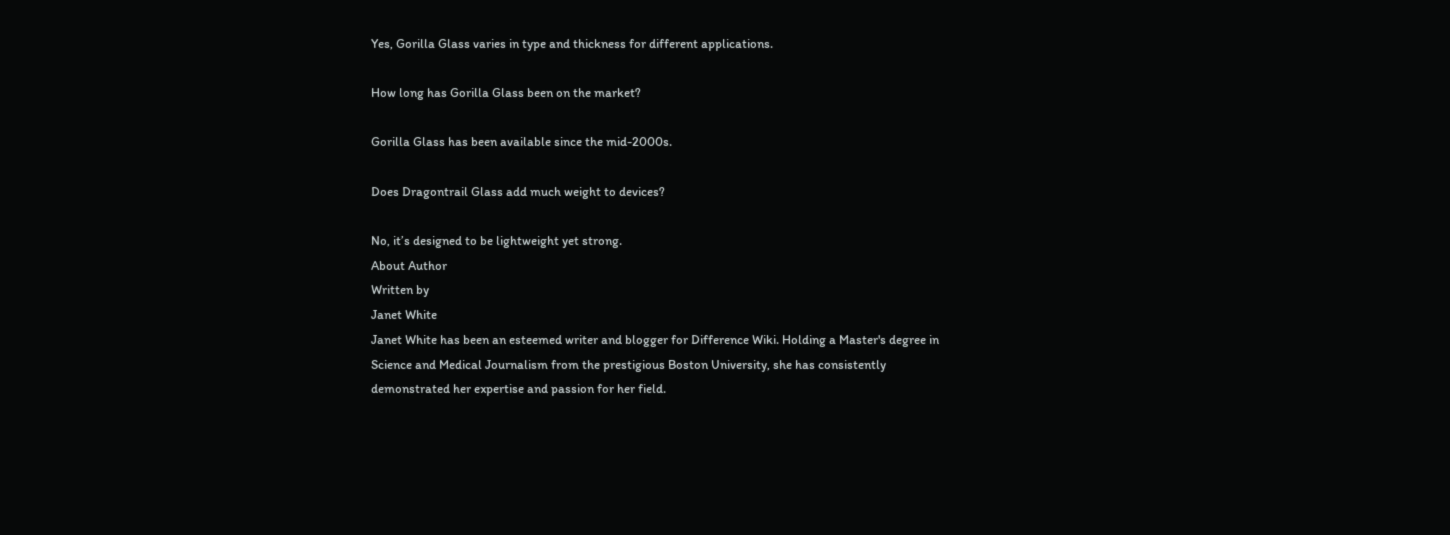Yes, Gorilla Glass varies in type and thickness for different applications.

How long has Gorilla Glass been on the market?

Gorilla Glass has been available since the mid-2000s.

Does Dragontrail Glass add much weight to devices?

No, it’s designed to be lightweight yet strong.
About Author
Written by
Janet White
Janet White has been an esteemed writer and blogger for Difference Wiki. Holding a Master's degree in Science and Medical Journalism from the prestigious Boston University, she has consistently demonstrated her expertise and passion for her field.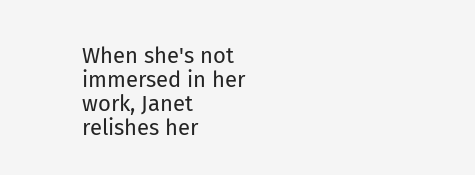When she's not immersed in her work, Janet relishes her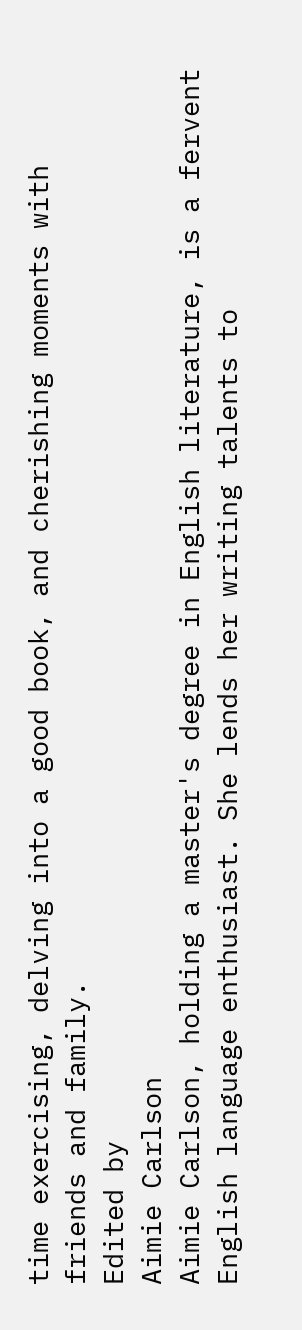time exercising, delving into a good book, and cherishing moments with friends and family.
Edited by
Aimie Carlson
Aimie Carlson, holding a master's degree in English literature, is a fervent English language enthusiast. She lends her writing talents to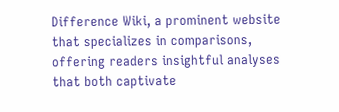Difference Wiki, a prominent website that specializes in comparisons, offering readers insightful analyses that both captivate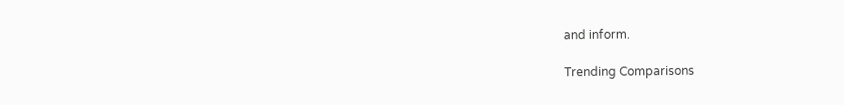and inform.

Trending Comparisons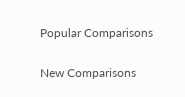Popular Comparisons

New Comparisons